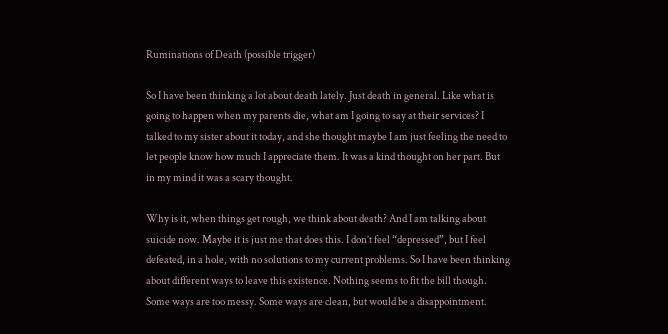Ruminations of Death (possible trigger)

So I have been thinking a lot about death lately. Just death in general. Like what is going to happen when my parents die, what am I going to say at their services? I talked to my sister about it today, and she thought maybe I am just feeling the need to let people know how much I appreciate them. It was a kind thought on her part. But in my mind it was a scary thought.

Why is it, when things get rough, we think about death? And I am talking about suicide now. Maybe it is just me that does this. I don’t feel “depressed”, but I feel defeated, in a hole, with no solutions to my current problems. So I have been thinking about different ways to leave this existence. Nothing seems to fit the bill though. Some ways are too messy. Some ways are clean, but would be a disappointment.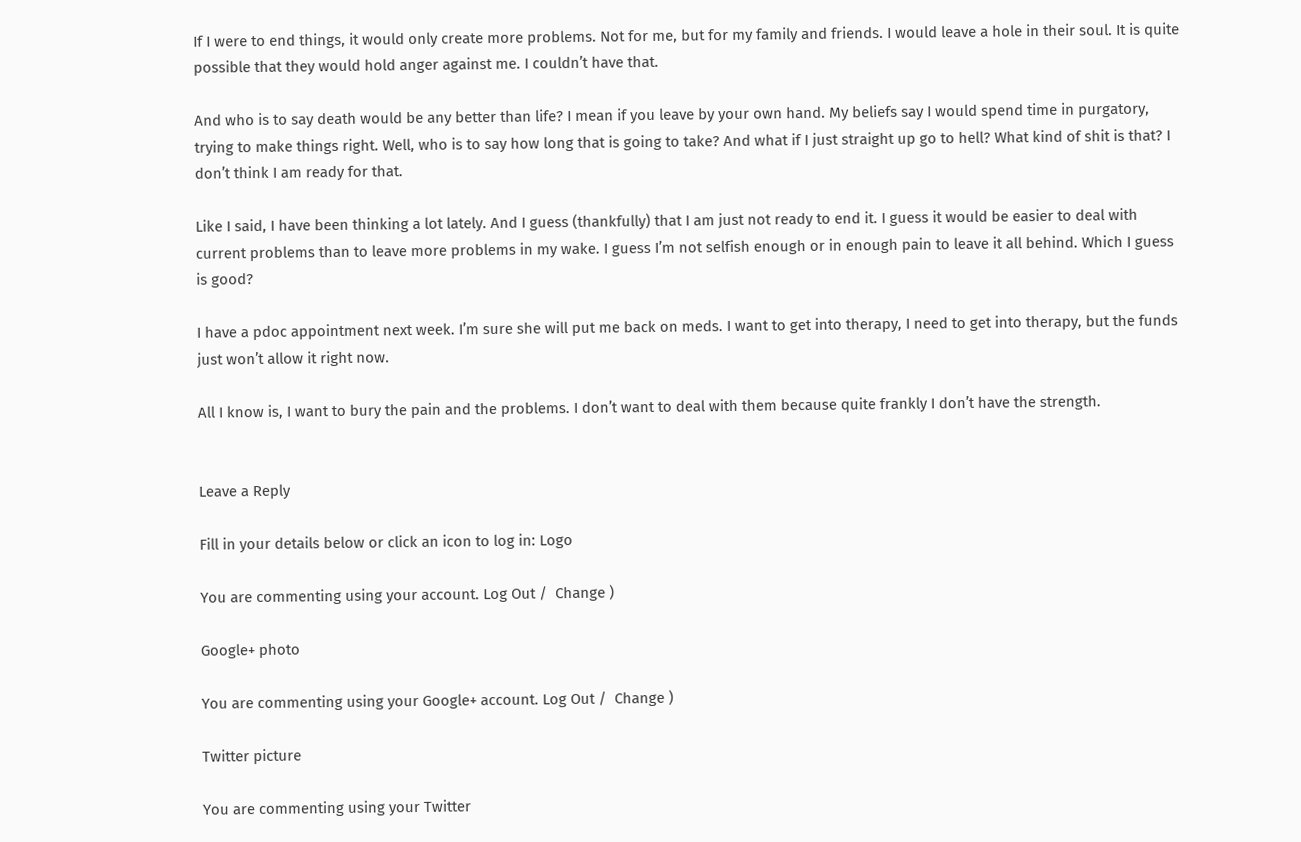If I were to end things, it would only create more problems. Not for me, but for my family and friends. I would leave a hole in their soul. It is quite possible that they would hold anger against me. I couldn’t have that.

And who is to say death would be any better than life? I mean if you leave by your own hand. My beliefs say I would spend time in purgatory, trying to make things right. Well, who is to say how long that is going to take? And what if I just straight up go to hell? What kind of shit is that? I don’t think I am ready for that.

Like I said, I have been thinking a lot lately. And I guess (thankfully) that I am just not ready to end it. I guess it would be easier to deal with current problems than to leave more problems in my wake. I guess I’m not selfish enough or in enough pain to leave it all behind. Which I guess is good?

I have a pdoc appointment next week. I’m sure she will put me back on meds. I want to get into therapy, I need to get into therapy, but the funds just won’t allow it right now.

All I know is, I want to bury the pain and the problems. I don’t want to deal with them because quite frankly I don’t have the strength.


Leave a Reply

Fill in your details below or click an icon to log in: Logo

You are commenting using your account. Log Out /  Change )

Google+ photo

You are commenting using your Google+ account. Log Out /  Change )

Twitter picture

You are commenting using your Twitter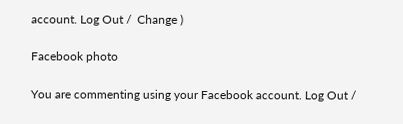account. Log Out /  Change )

Facebook photo

You are commenting using your Facebook account. Log Out /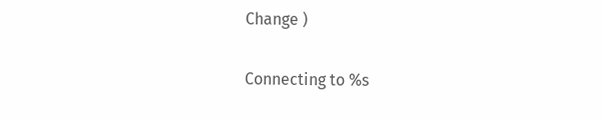Change )


Connecting to %s